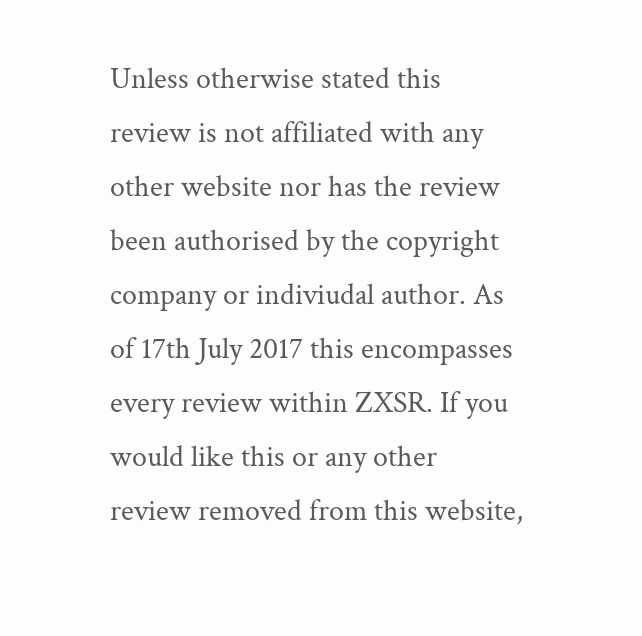Unless otherwise stated this review is not affiliated with any other website nor has the review been authorised by the copyright company or indiviudal author. As of 17th July 2017 this encompasses every review within ZXSR. If you would like this or any other review removed from this website,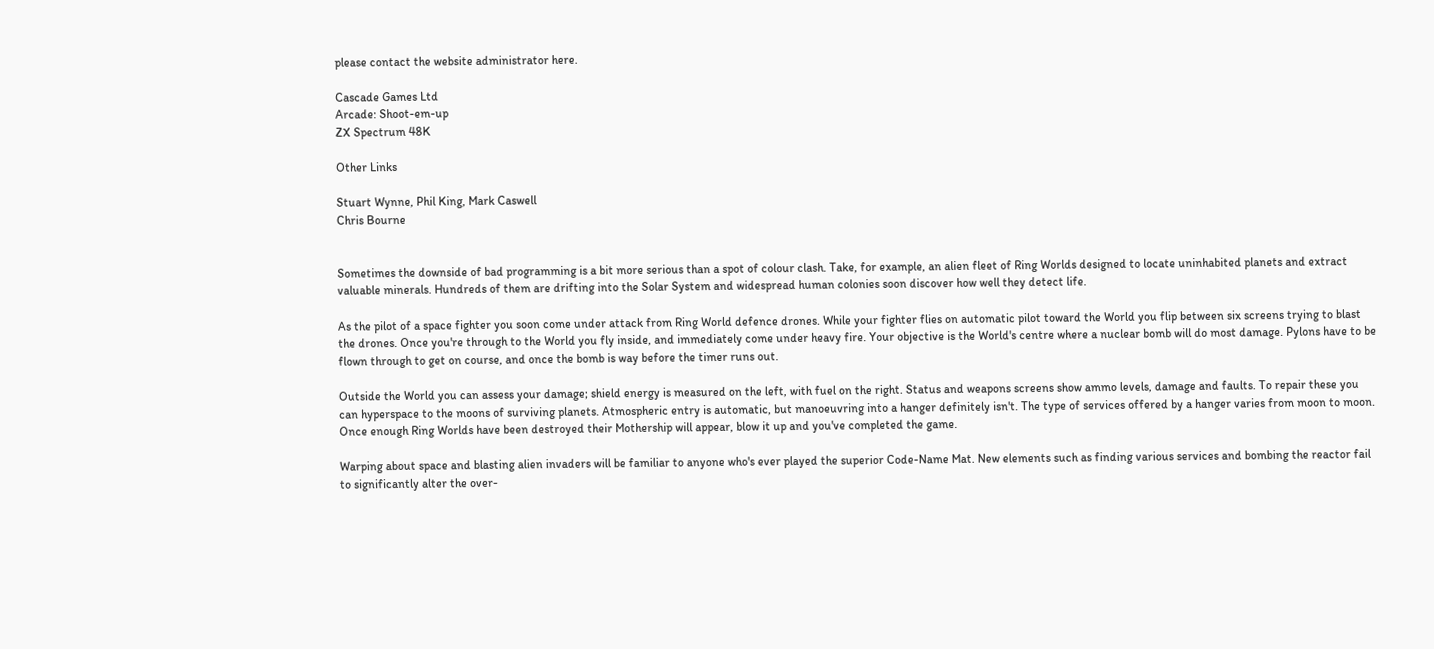please contact the website administrator here.

Cascade Games Ltd
Arcade: Shoot-em-up
ZX Spectrum 48K

Other Links

Stuart Wynne, Phil King, Mark Caswell
Chris Bourne


Sometimes the downside of bad programming is a bit more serious than a spot of colour clash. Take, for example, an alien fleet of Ring Worlds designed to locate uninhabited planets and extract valuable minerals. Hundreds of them are drifting into the Solar System and widespread human colonies soon discover how well they detect life.

As the pilot of a space fighter you soon come under attack from Ring World defence drones. While your fighter flies on automatic pilot toward the World you flip between six screens trying to blast the drones. Once you're through to the World you fly inside, and immediately come under heavy fire. Your objective is the World's centre where a nuclear bomb will do most damage. Pylons have to be flown through to get on course, and once the bomb is way before the timer runs out.

Outside the World you can assess your damage; shield energy is measured on the left, with fuel on the right. Status and weapons screens show ammo levels, damage and faults. To repair these you can hyperspace to the moons of surviving planets. Atmospheric entry is automatic, but manoeuvring into a hanger definitely isn't. The type of services offered by a hanger varies from moon to moon. Once enough Ring Worlds have been destroyed their Mothership will appear, blow it up and you've completed the game.

Warping about space and blasting alien invaders will be familiar to anyone who's ever played the superior Code-Name Mat. New elements such as finding various services and bombing the reactor fail to significantly alter the over-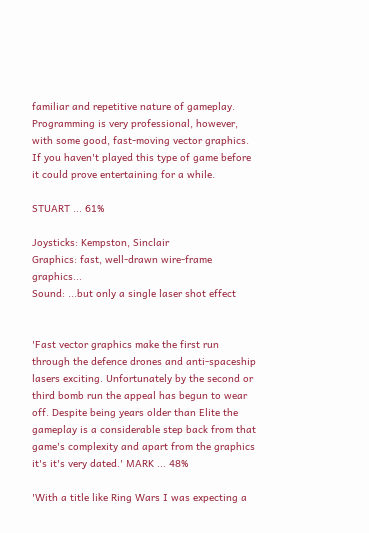familiar and repetitive nature of gameplay. Programming is very professional, however, with some good, fast-moving vector graphics. If you haven't played this type of game before it could prove entertaining for a while.

STUART ... 61%

Joysticks: Kempston, Sinclair
Graphics: fast, well-drawn wire-frame graphics...
Sound: ...but only a single laser shot effect


'Fast vector graphics make the first run through the defence drones and anti-spaceship lasers exciting. Unfortunately by the second or third bomb run the appeal has begun to wear off. Despite being years older than Elite the gameplay is a considerable step back from that game's complexity and apart from the graphics it's it's very dated.' MARK ... 48%

'With a title like Ring Wars I was expecting a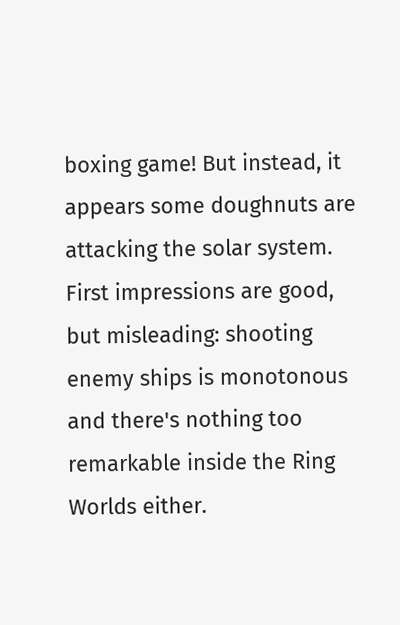boxing game! But instead, it appears some doughnuts are attacking the solar system. First impressions are good, but misleading: shooting enemy ships is monotonous and there's nothing too remarkable inside the Ring Worlds either.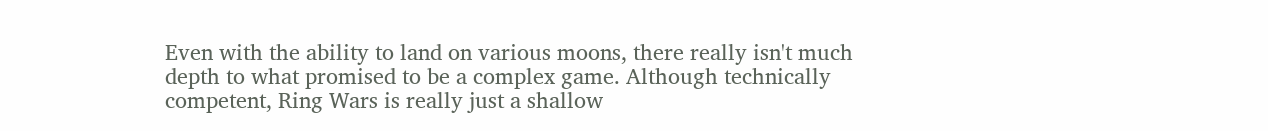Even with the ability to land on various moons, there really isn't much depth to what promised to be a complex game. Although technically competent, Ring Wars is really just a shallow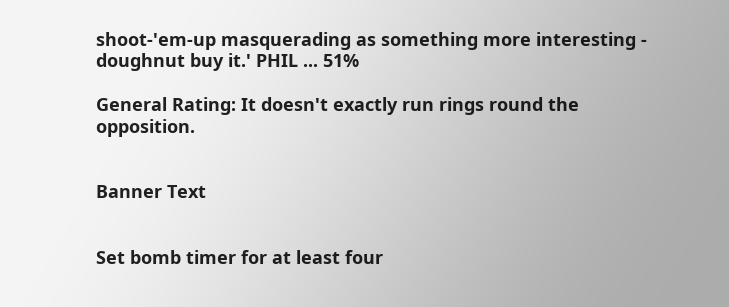shoot-'em-up masquerading as something more interesting - doughnut buy it.' PHIL ... 51%

General Rating: It doesn't exactly run rings round the opposition.


Banner Text


Set bomb timer for at least four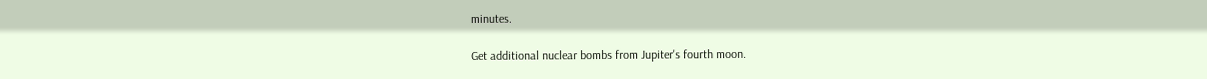minutes.

Get additional nuclear bombs from Jupiter's fourth moon.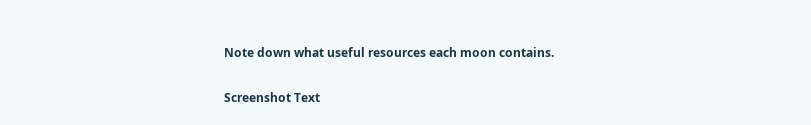Note down what useful resources each moon contains.

Screenshot Text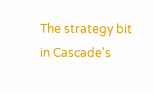The strategy bit in Cascade's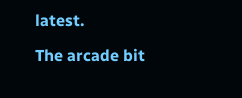latest.

The arcade bit